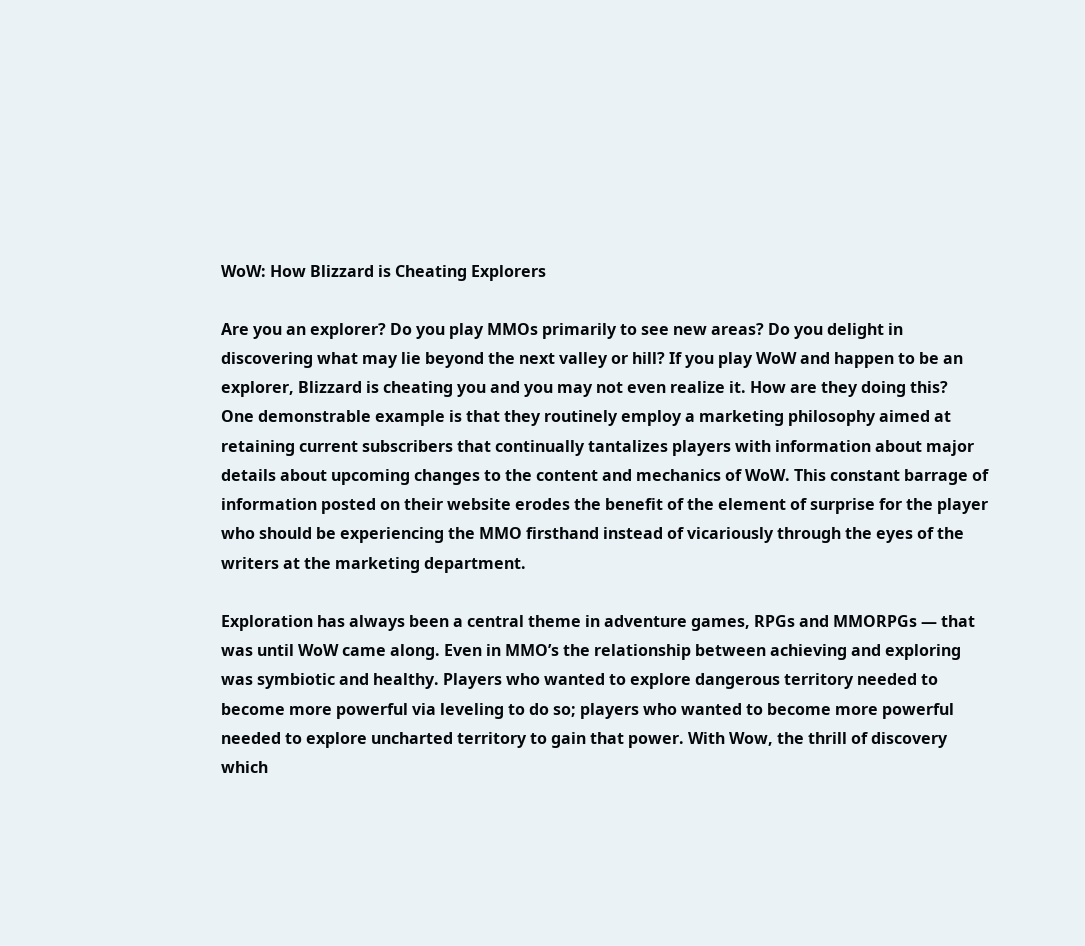WoW: How Blizzard is Cheating Explorers

Are you an explorer? Do you play MMOs primarily to see new areas? Do you delight in discovering what may lie beyond the next valley or hill? If you play WoW and happen to be an explorer, Blizzard is cheating you and you may not even realize it. How are they doing this?  One demonstrable example is that they routinely employ a marketing philosophy aimed at retaining current subscribers that continually tantalizes players with information about major details about upcoming changes to the content and mechanics of WoW. This constant barrage of information posted on their website erodes the benefit of the element of surprise for the player who should be experiencing the MMO firsthand instead of vicariously through the eyes of the writers at the marketing department.

Exploration has always been a central theme in adventure games, RPGs and MMORPGs — that was until WoW came along. Even in MMO’s the relationship between achieving and exploring was symbiotic and healthy. Players who wanted to explore dangerous territory needed to become more powerful via leveling to do so; players who wanted to become more powerful needed to explore uncharted territory to gain that power. With Wow, the thrill of discovery which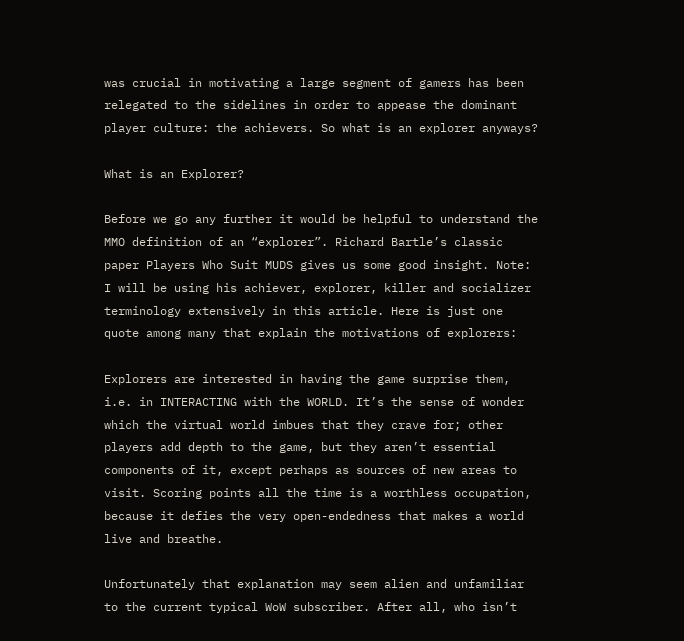was crucial in motivating a large segment of gamers has been relegated to the sidelines in order to appease the dominant player culture: the achievers. So what is an explorer anyways?

What is an Explorer?

Before we go any further it would be helpful to understand the MMO definition of an “explorer”. Richard Bartle’s classic paper Players Who Suit MUDS gives us some good insight. Note: I will be using his achiever, explorer, killer and socializer terminology extensively in this article. Here is just one quote among many that explain the motivations of explorers:

Explorers are interested in having the game surprise them, i.e. in INTERACTING with the WORLD. It’s the sense of wonder which the virtual world imbues that they crave for; other players add depth to the game, but they aren’t essential components of it, except perhaps as sources of new areas to visit. Scoring points all the time is a worthless occupation, because it defies the very open-endedness that makes a world live and breathe.

Unfortunately that explanation may seem alien and unfamiliar to the current typical WoW subscriber. After all, who isn’t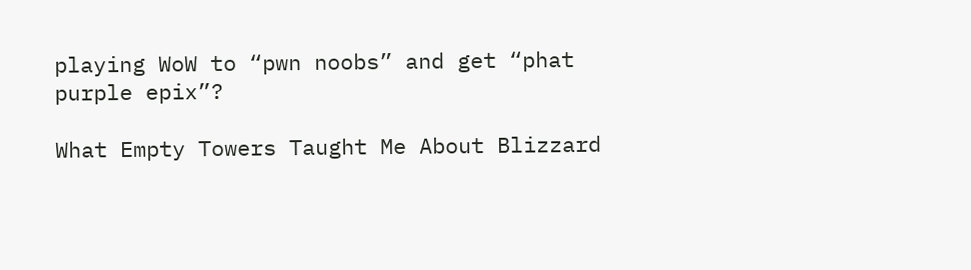playing WoW to “pwn noobs” and get “phat purple epix”?

What Empty Towers Taught Me About Blizzard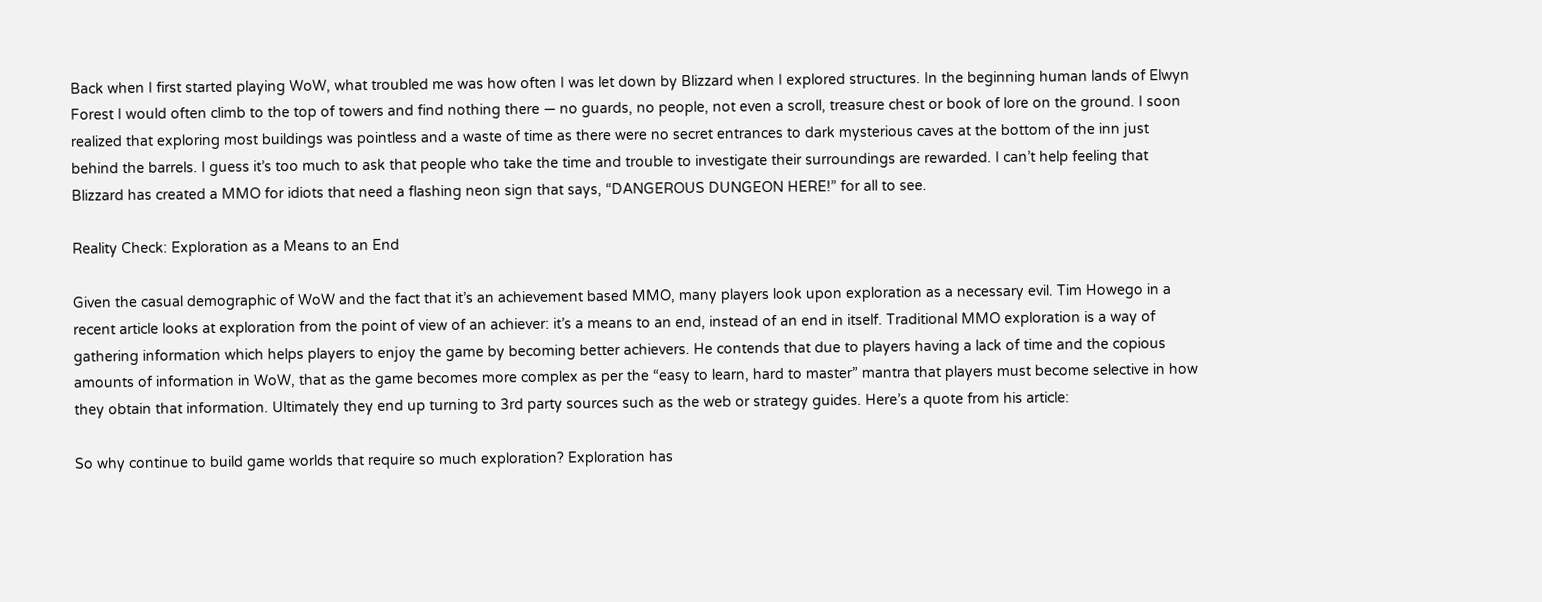Back when I first started playing WoW, what troubled me was how often I was let down by Blizzard when I explored structures. In the beginning human lands of Elwyn Forest I would often climb to the top of towers and find nothing there — no guards, no people, not even a scroll, treasure chest or book of lore on the ground. I soon realized that exploring most buildings was pointless and a waste of time as there were no secret entrances to dark mysterious caves at the bottom of the inn just behind the barrels. I guess it’s too much to ask that people who take the time and trouble to investigate their surroundings are rewarded. I can’t help feeling that Blizzard has created a MMO for idiots that need a flashing neon sign that says, “DANGEROUS DUNGEON HERE!” for all to see.

Reality Check: Exploration as a Means to an End

Given the casual demographic of WoW and the fact that it’s an achievement based MMO, many players look upon exploration as a necessary evil. Tim Howego in a recent article looks at exploration from the point of view of an achiever: it’s a means to an end, instead of an end in itself. Traditional MMO exploration is a way of gathering information which helps players to enjoy the game by becoming better achievers. He contends that due to players having a lack of time and the copious amounts of information in WoW, that as the game becomes more complex as per the “easy to learn, hard to master” mantra that players must become selective in how they obtain that information. Ultimately they end up turning to 3rd party sources such as the web or strategy guides. Here’s a quote from his article:

So why continue to build game worlds that require so much exploration? Exploration has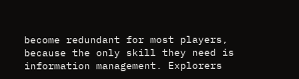become redundant for most players, because the only skill they need is information management. Explorers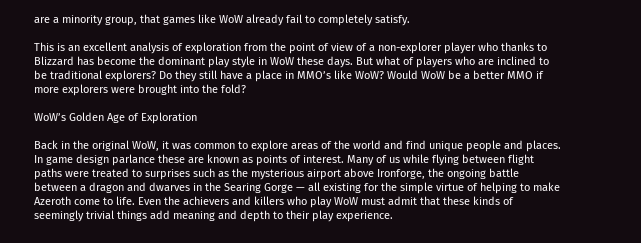are a minority group, that games like WoW already fail to completely satisfy.

This is an excellent analysis of exploration from the point of view of a non-explorer player who thanks to Blizzard has become the dominant play style in WoW these days. But what of players who are inclined to be traditional explorers? Do they still have a place in MMO’s like WoW? Would WoW be a better MMO if more explorers were brought into the fold?

WoW’s Golden Age of Exploration

Back in the original WoW, it was common to explore areas of the world and find unique people and places. In game design parlance these are known as points of interest. Many of us while flying between flight paths were treated to surprises such as the mysterious airport above Ironforge, the ongoing battle between a dragon and dwarves in the Searing Gorge — all existing for the simple virtue of helping to make Azeroth come to life. Even the achievers and killers who play WoW must admit that these kinds of seemingly trivial things add meaning and depth to their play experience.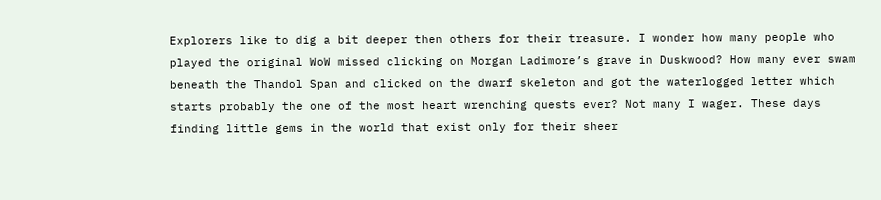Explorers like to dig a bit deeper then others for their treasure. I wonder how many people who played the original WoW missed clicking on Morgan Ladimore’s grave in Duskwood? How many ever swam beneath the Thandol Span and clicked on the dwarf skeleton and got the waterlogged letter which starts probably the one of the most heart wrenching quests ever? Not many I wager. These days finding little gems in the world that exist only for their sheer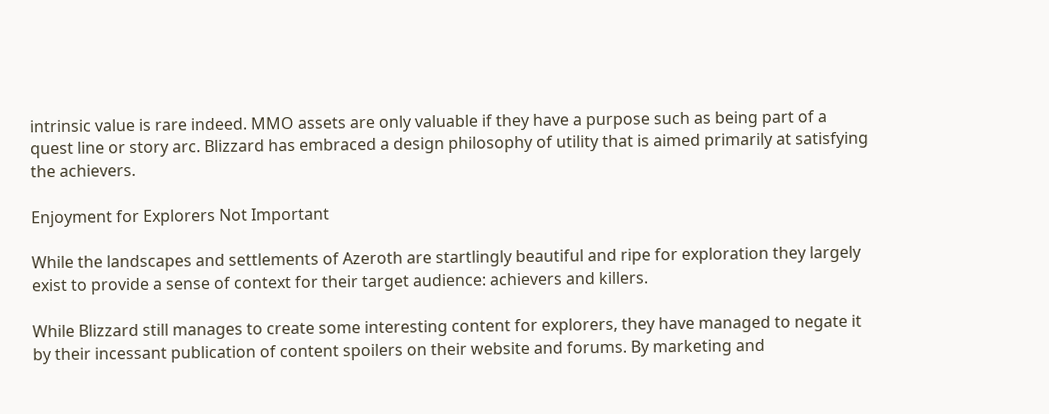intrinsic value is rare indeed. MMO assets are only valuable if they have a purpose such as being part of a quest line or story arc. Blizzard has embraced a design philosophy of utility that is aimed primarily at satisfying the achievers.

Enjoyment for Explorers Not Important

While the landscapes and settlements of Azeroth are startlingly beautiful and ripe for exploration they largely exist to provide a sense of context for their target audience: achievers and killers.

While Blizzard still manages to create some interesting content for explorers, they have managed to negate it by their incessant publication of content spoilers on their website and forums. By marketing and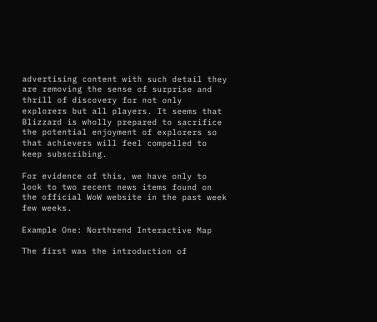advertising content with such detail they are removing the sense of surprise and thrill of discovery for not only explorers but all players. It seems that Blizzard is wholly prepared to sacrifice the potential enjoyment of explorers so that achievers will feel compelled to keep subscribing.

For evidence of this, we have only to look to two recent news items found on the official WoW website in the past week few weeks.

Example One: Northrend Interactive Map

The first was the introduction of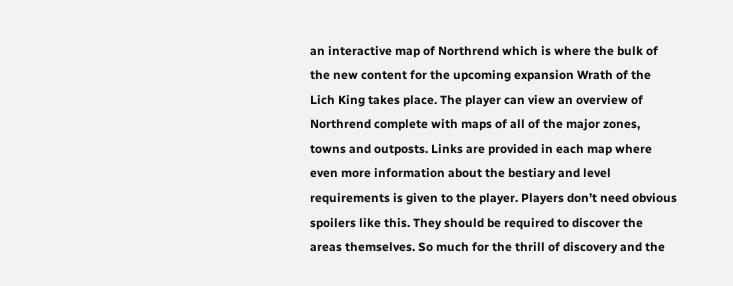an interactive map of Northrend which is where the bulk of the new content for the upcoming expansion Wrath of the Lich King takes place. The player can view an overview of Northrend complete with maps of all of the major zones, towns and outposts. Links are provided in each map where even more information about the bestiary and level requirements is given to the player. Players don’t need obvious spoilers like this. They should be required to discover the areas themselves. So much for the thrill of discovery and the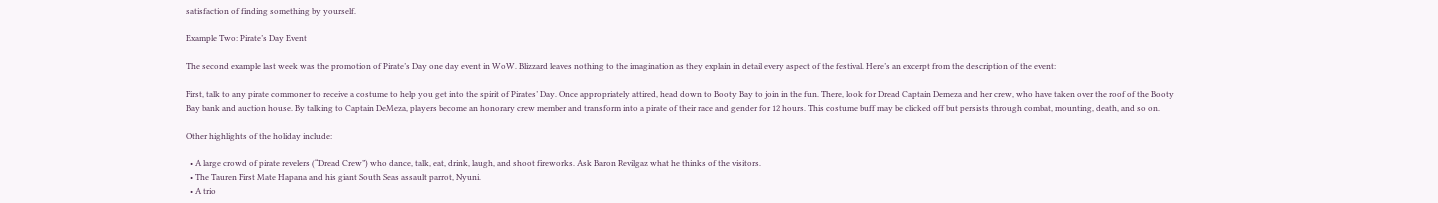satisfaction of finding something by yourself.

Example Two: Pirate’s Day Event

The second example last week was the promotion of Pirate’s Day one day event in WoW. Blizzard leaves nothing to the imagination as they explain in detail every aspect of the festival. Here’s an excerpt from the description of the event:

First, talk to any pirate commoner to receive a costume to help you get into the spirit of Pirates’ Day. Once appropriately attired, head down to Booty Bay to join in the fun. There, look for Dread Captain Demeza and her crew, who have taken over the roof of the Booty Bay bank and auction house. By talking to Captain DeMeza, players become an honorary crew member and transform into a pirate of their race and gender for 12 hours. This costume buff may be clicked off but persists through combat, mounting, death, and so on.

Other highlights of the holiday include:

  • A large crowd of pirate revelers (“Dread Crew”) who dance, talk, eat, drink, laugh, and shoot fireworks. Ask Baron Revilgaz what he thinks of the visitors.
  • The Tauren First Mate Hapana and his giant South Seas assault parrot, Nyuni.
  • A trio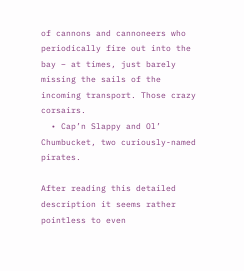of cannons and cannoneers who periodically fire out into the bay – at times, just barely missing the sails of the incoming transport. Those crazy corsairs.
  • Cap’n Slappy and Ol’ Chumbucket, two curiously-named pirates.

After reading this detailed description it seems rather pointless to even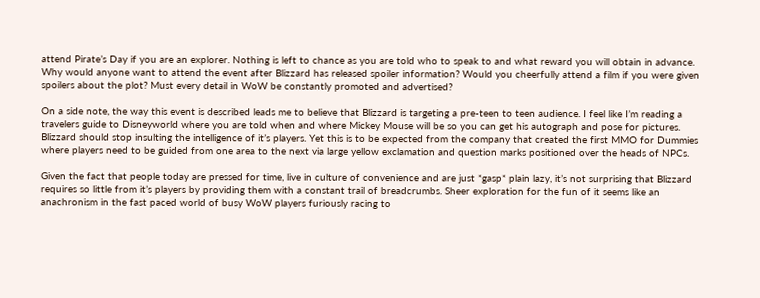attend Pirate’s Day if you are an explorer. Nothing is left to chance as you are told who to speak to and what reward you will obtain in advance. Why would anyone want to attend the event after Blizzard has released spoiler information? Would you cheerfully attend a film if you were given spoilers about the plot? Must every detail in WoW be constantly promoted and advertised?

On a side note, the way this event is described leads me to believe that Blizzard is targeting a pre-teen to teen audience. I feel like I’m reading a travelers guide to Disneyworld where you are told when and where Mickey Mouse will be so you can get his autograph and pose for pictures. Blizzard should stop insulting the intelligence of it’s players. Yet this is to be expected from the company that created the first MMO for Dummies where players need to be guided from one area to the next via large yellow exclamation and question marks positioned over the heads of NPCs.

Given the fact that people today are pressed for time, live in culture of convenience and are just *gasp* plain lazy, it’s not surprising that Blizzard requires so little from it’s players by providing them with a constant trail of breadcrumbs. Sheer exploration for the fun of it seems like an anachronism in the fast paced world of busy WoW players furiously racing to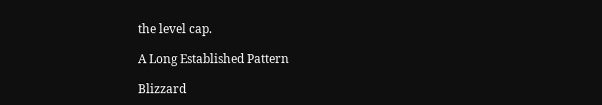the level cap.

A Long Established Pattern

Blizzard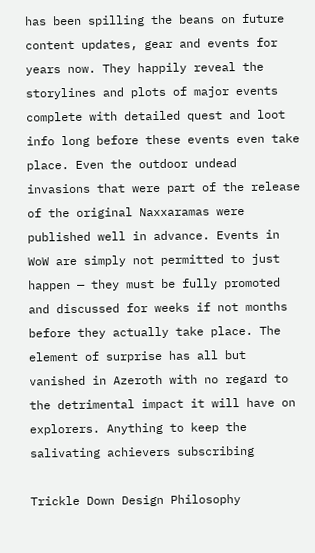has been spilling the beans on future content updates, gear and events for years now. They happily reveal the storylines and plots of major events complete with detailed quest and loot info long before these events even take place. Even the outdoor undead invasions that were part of the release of the original Naxxaramas were published well in advance. Events in WoW are simply not permitted to just happen — they must be fully promoted and discussed for weeks if not months before they actually take place. The element of surprise has all but vanished in Azeroth with no regard to the detrimental impact it will have on explorers. Anything to keep the salivating achievers subscribing

Trickle Down Design Philosophy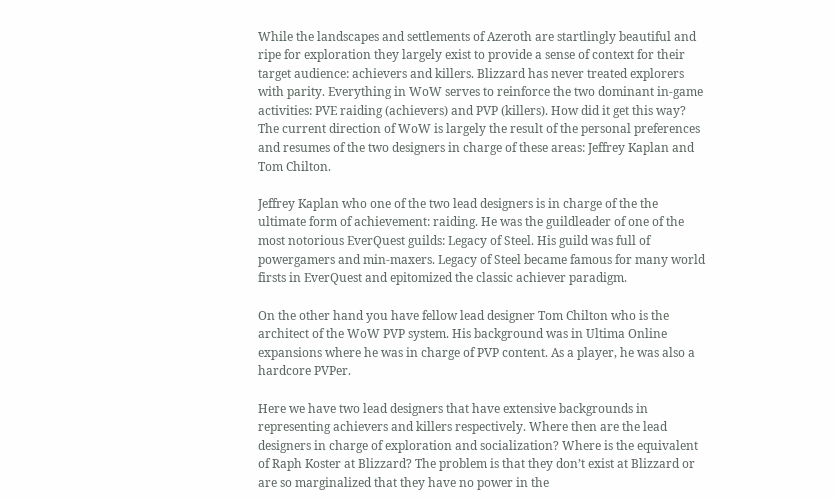While the landscapes and settlements of Azeroth are startlingly beautiful and ripe for exploration they largely exist to provide a sense of context for their target audience: achievers and killers. Blizzard has never treated explorers with parity. Everything in WoW serves to reinforce the two dominant in-game activities: PVE raiding (achievers) and PVP (killers). How did it get this way? The current direction of WoW is largely the result of the personal preferences and resumes of the two designers in charge of these areas: Jeffrey Kaplan and Tom Chilton.

Jeffrey Kaplan who one of the two lead designers is in charge of the the ultimate form of achievement: raiding. He was the guildleader of one of the most notorious EverQuest guilds: Legacy of Steel. His guild was full of powergamers and min-maxers. Legacy of Steel became famous for many world firsts in EverQuest and epitomized the classic achiever paradigm.

On the other hand you have fellow lead designer Tom Chilton who is the architect of the WoW PVP system. His background was in Ultima Online expansions where he was in charge of PVP content. As a player, he was also a hardcore PVPer.

Here we have two lead designers that have extensive backgrounds in representing achievers and killers respectively. Where then are the lead designers in charge of exploration and socialization? Where is the equivalent of Raph Koster at Blizzard? The problem is that they don’t exist at Blizzard or are so marginalized that they have no power in the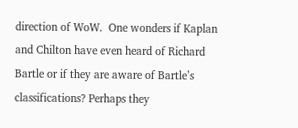direction of WoW.  One wonders if Kaplan and Chilton have even heard of Richard Bartle or if they are aware of Bartle’s classifications? Perhaps they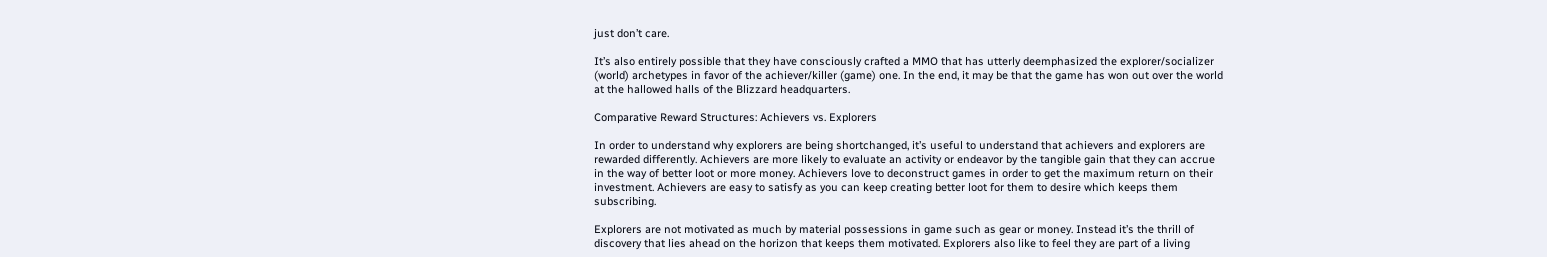just don’t care.

It’s also entirely possible that they have consciously crafted a MMO that has utterly deemphasized the explorer/socializer (world) archetypes in favor of the achiever/killer (game) one. In the end, it may be that the game has won out over the world at the hallowed halls of the Blizzard headquarters.

Comparative Reward Structures: Achievers vs. Explorers

In order to understand why explorers are being shortchanged, it’s useful to understand that achievers and explorers are rewarded differently. Achievers are more likely to evaluate an activity or endeavor by the tangible gain that they can accrue in the way of better loot or more money. Achievers love to deconstruct games in order to get the maximum return on their investment. Achievers are easy to satisfy as you can keep creating better loot for them to desire which keeps them subscribing.

Explorers are not motivated as much by material possessions in game such as gear or money. Instead it’s the thrill of discovery that lies ahead on the horizon that keeps them motivated. Explorers also like to feel they are part of a living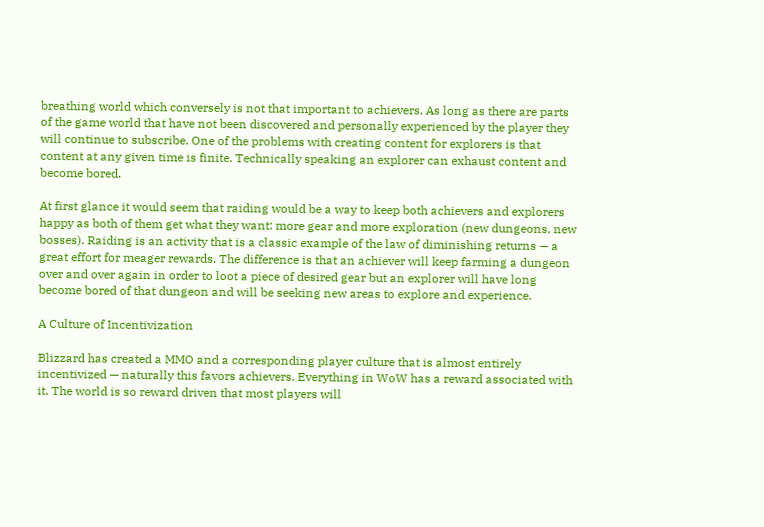breathing world which conversely is not that important to achievers. As long as there are parts of the game world that have not been discovered and personally experienced by the player they will continue to subscribe. One of the problems with creating content for explorers is that content at any given time is finite. Technically speaking an explorer can exhaust content and become bored.

At first glance it would seem that raiding would be a way to keep both achievers and explorers happy as both of them get what they want: more gear and more exploration (new dungeons, new bosses). Raiding is an activity that is a classic example of the law of diminishing returns — a great effort for meager rewards. The difference is that an achiever will keep farming a dungeon over and over again in order to loot a piece of desired gear but an explorer will have long become bored of that dungeon and will be seeking new areas to explore and experience.

A Culture of Incentivization

Blizzard has created a MMO and a corresponding player culture that is almost entirely incentivized — naturally this favors achievers. Everything in WoW has a reward associated with it. The world is so reward driven that most players will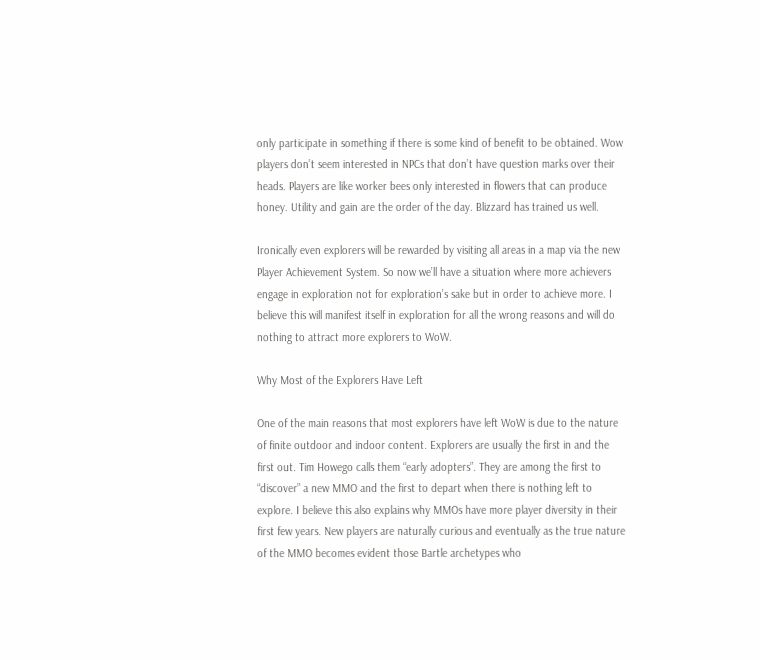only participate in something if there is some kind of benefit to be obtained. Wow players don’t seem interested in NPCs that don’t have question marks over their heads. Players are like worker bees only interested in flowers that can produce honey. Utility and gain are the order of the day. Blizzard has trained us well.

Ironically even explorers will be rewarded by visiting all areas in a map via the new Player Achievement System. So now we’ll have a situation where more achievers engage in exploration not for exploration’s sake but in order to achieve more. I believe this will manifest itself in exploration for all the wrong reasons and will do nothing to attract more explorers to WoW.

Why Most of the Explorers Have Left

One of the main reasons that most explorers have left WoW is due to the nature of finite outdoor and indoor content. Explorers are usually the first in and the first out. Tim Howego calls them “early adopters”. They are among the first to “discover” a new MMO and the first to depart when there is nothing left to explore. I believe this also explains why MMOs have more player diversity in their first few years. New players are naturally curious and eventually as the true nature of the MMO becomes evident those Bartle archetypes who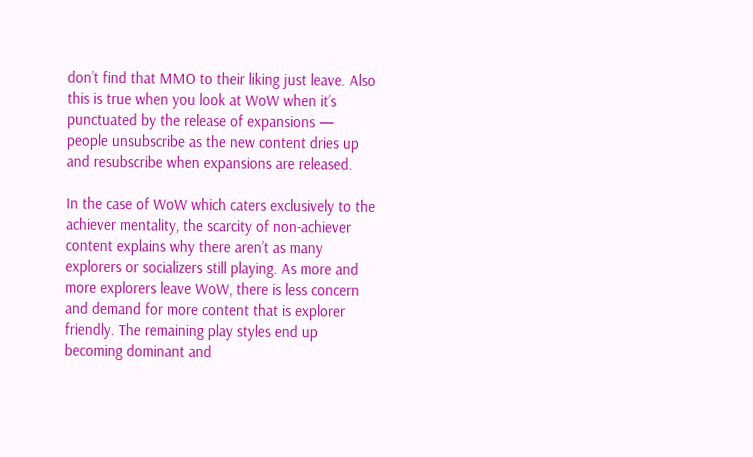don’t find that MMO to their liking just leave. Also this is true when you look at WoW when it’s punctuated by the release of expansions — people unsubscribe as the new content dries up and resubscribe when expansions are released.

In the case of WoW which caters exclusively to the achiever mentality, the scarcity of non-achiever content explains why there aren’t as many explorers or socializers still playing. As more and more explorers leave WoW, there is less concern and demand for more content that is explorer friendly. The remaining play styles end up becoming dominant and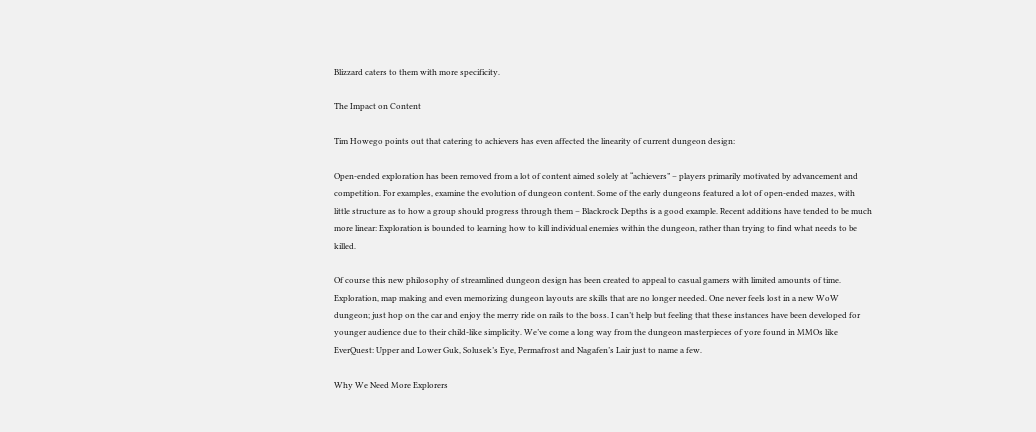Blizzard caters to them with more specificity.

The Impact on Content

Tim Howego points out that catering to achievers has even affected the linearity of current dungeon design:

Open-ended exploration has been removed from a lot of content aimed solely at “achievers” – players primarily motivated by advancement and competition. For examples, examine the evolution of dungeon content. Some of the early dungeons featured a lot of open-ended mazes, with little structure as to how a group should progress through them – Blackrock Depths is a good example. Recent additions have tended to be much more linear: Exploration is bounded to learning how to kill individual enemies within the dungeon, rather than trying to find what needs to be killed.

Of course this new philosophy of streamlined dungeon design has been created to appeal to casual gamers with limited amounts of time. Exploration, map making and even memorizing dungeon layouts are skills that are no longer needed. One never feels lost in a new WoW dungeon; just hop on the car and enjoy the merry ride on rails to the boss. I can’t help but feeling that these instances have been developed for younger audience due to their child-like simplicity. We’ve come a long way from the dungeon masterpieces of yore found in MMOs like EverQuest: Upper and Lower Guk, Solusek’s Eye, Permafrost and Nagafen’s Lair just to name a few.

Why We Need More Explorers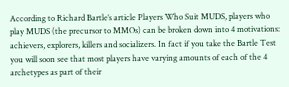According to Richard Bartle’s article Players Who Suit MUDS, players who play MUDS (the precursor to MMOs) can be broken down into 4 motivations: achievers, explorers, killers and socializers. In fact if you take the Bartle Test you will soon see that most players have varying amounts of each of the 4 archetypes as part of their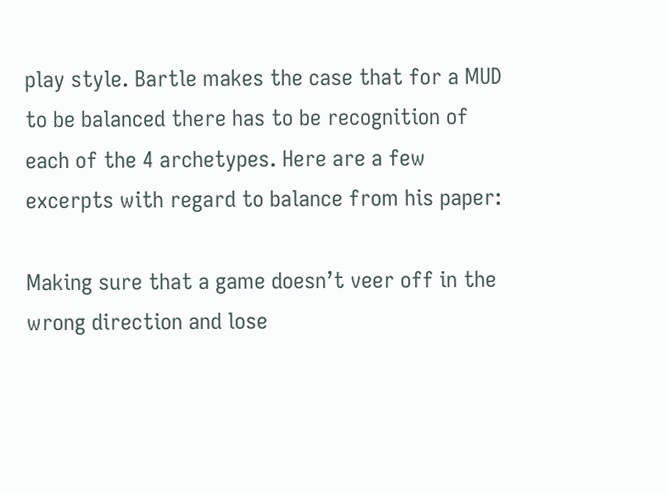play style. Bartle makes the case that for a MUD to be balanced there has to be recognition of each of the 4 archetypes. Here are a few excerpts with regard to balance from his paper:

Making sure that a game doesn’t veer off in the wrong direction and lose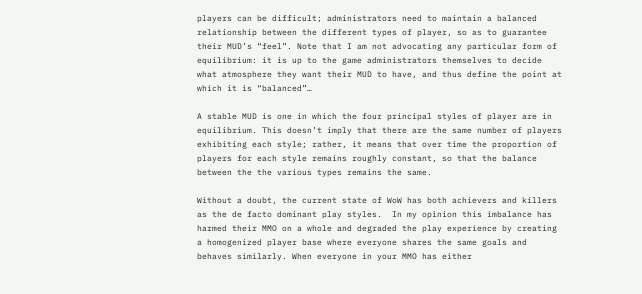players can be difficult; administrators need to maintain a balanced relationship between the different types of player, so as to guarantee their MUD’s “feel”. Note that I am not advocating any particular form of equilibrium: it is up to the game administrators themselves to decide what atmosphere they want their MUD to have, and thus define the point at which it is “balanced”…

A stable MUD is one in which the four principal styles of player are in equilibrium. This doesn’t imply that there are the same number of players exhibiting each style; rather, it means that over time the proportion of players for each style remains roughly constant, so that the balance between the the various types remains the same.

Without a doubt, the current state of WoW has both achievers and killers as the de facto dominant play styles.  In my opinion this imbalance has harmed their MMO on a whole and degraded the play experience by creating a homogenized player base where everyone shares the same goals and behaves similarly. When everyone in your MMO has either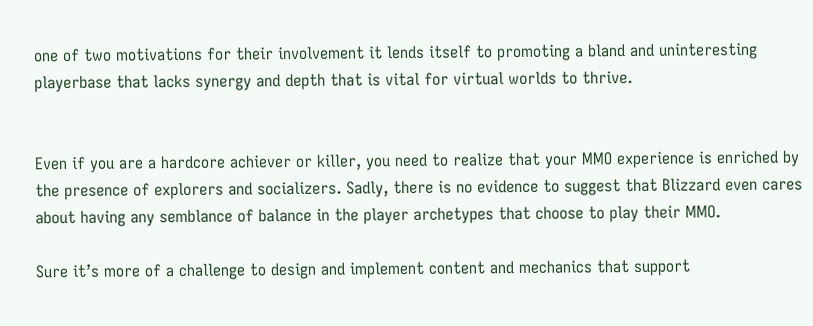one of two motivations for their involvement it lends itself to promoting a bland and uninteresting playerbase that lacks synergy and depth that is vital for virtual worlds to thrive.


Even if you are a hardcore achiever or killer, you need to realize that your MMO experience is enriched by the presence of explorers and socializers. Sadly, there is no evidence to suggest that Blizzard even cares about having any semblance of balance in the player archetypes that choose to play their MMO.

Sure it’s more of a challenge to design and implement content and mechanics that support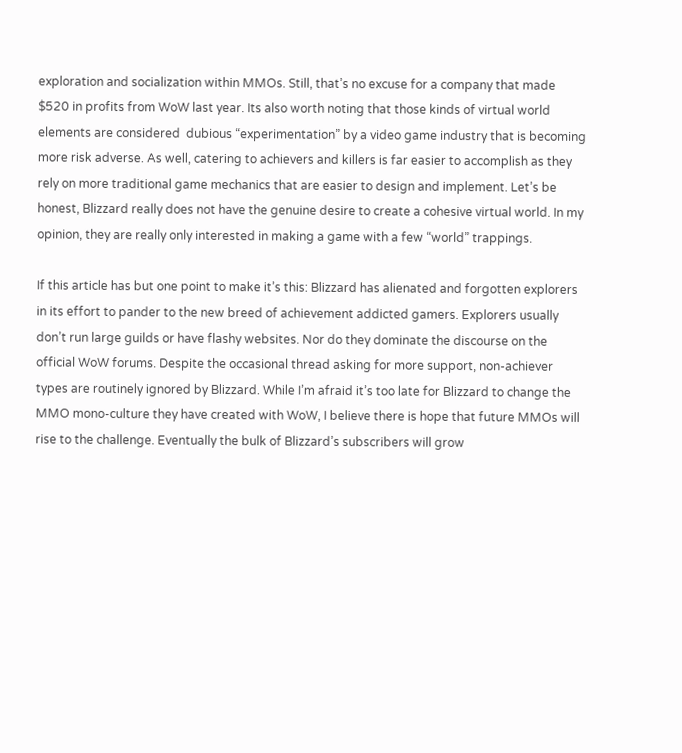exploration and socialization within MMOs. Still, that’s no excuse for a company that made $520 in profits from WoW last year. Its also worth noting that those kinds of virtual world elements are considered  dubious “experimentation” by a video game industry that is becoming more risk adverse. As well, catering to achievers and killers is far easier to accomplish as they rely on more traditional game mechanics that are easier to design and implement. Let’s be honest, Blizzard really does not have the genuine desire to create a cohesive virtual world. In my opinion, they are really only interested in making a game with a few “world” trappings.

If this article has but one point to make it’s this: Blizzard has alienated and forgotten explorers in its effort to pander to the new breed of achievement addicted gamers. Explorers usually don’t run large guilds or have flashy websites. Nor do they dominate the discourse on the official WoW forums. Despite the occasional thread asking for more support, non-achiever types are routinely ignored by Blizzard. While I’m afraid it’s too late for Blizzard to change the MMO mono-culture they have created with WoW, I believe there is hope that future MMOs will rise to the challenge. Eventually the bulk of Blizzard’s subscribers will grow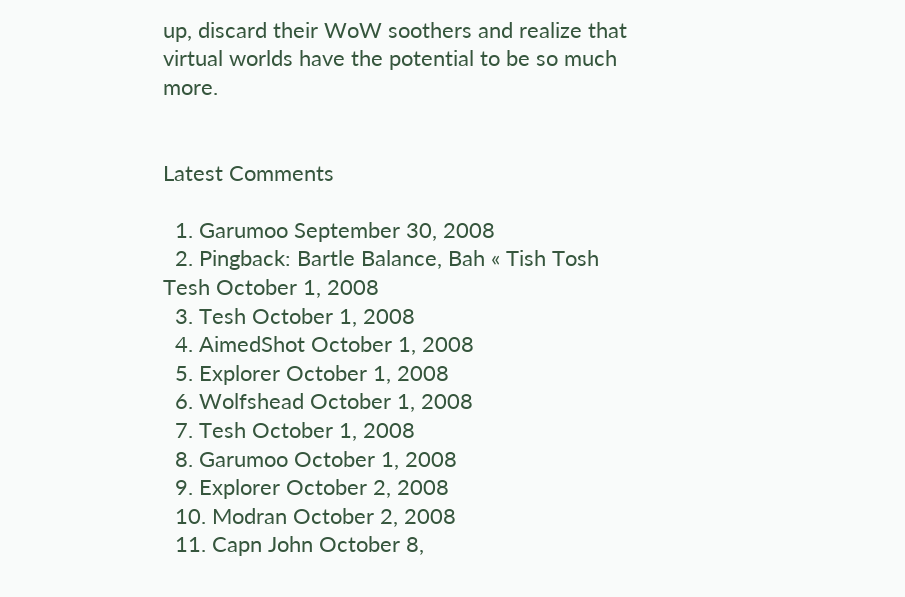up, discard their WoW soothers and realize that virtual worlds have the potential to be so much more.


Latest Comments

  1. Garumoo September 30, 2008
  2. Pingback: Bartle Balance, Bah « Tish Tosh Tesh October 1, 2008
  3. Tesh October 1, 2008
  4. AimedShot October 1, 2008
  5. Explorer October 1, 2008
  6. Wolfshead October 1, 2008
  7. Tesh October 1, 2008
  8. Garumoo October 1, 2008
  9. Explorer October 2, 2008
  10. Modran October 2, 2008
  11. Capn John October 8,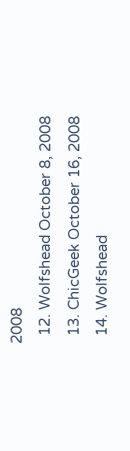2008
  12. Wolfshead October 8, 2008
  13. ChicGeek October 16, 2008
  14. Wolfshead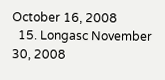October 16, 2008
  15. Longasc November 30, 2008